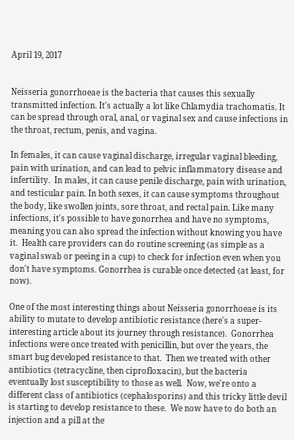April 19, 2017


Neisseria gonorrhoeae is the bacteria that causes this sexually transmitted infection. It's actually a lot like Chlamydia trachomatis. It can be spread through oral, anal, or vaginal sex and cause infections in the throat, rectum, penis, and vagina.

In females, it can cause vaginal discharge, irregular vaginal bleeding, pain with urination, and can lead to pelvic inflammatory disease and infertility.  In males, it can cause penile discharge, pain with urination, and testicular pain. In both sexes, it can cause symptoms throughout the body, like swollen joints, sore throat, and rectal pain. Like many infections, it's possible to have gonorrhea and have no symptoms, meaning you can also spread the infection without knowing you have it.  Health care providers can do routine screening (as simple as a vaginal swab or peeing in a cup) to check for infection even when you don't have symptoms. Gonorrhea is curable once detected (at least, for now).

One of the most interesting things about Neisseria gonorrhoeae is its ability to mutate to develop antibiotic resistance (here's a super-interesting article about its journey through resistance).  Gonorrhea infections were once treated with penicillin, but over the years, the smart bug developed resistance to that.  Then we treated with other antibiotics (tetracycline, then ciprofloxacin), but the bacteria eventually lost susceptibility to those as well.  Now, we're onto a different class of antibiotics (cephalosporins) and this tricky little devil is starting to develop resistance to these.  We now have to do both an injection and a pill at the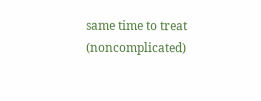same time to treat (noncomplicated)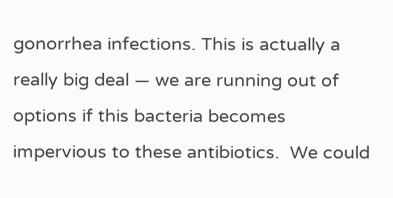gonorrhea infections. This is actually a really big deal — we are running out of options if this bacteria becomes impervious to these antibiotics.  We could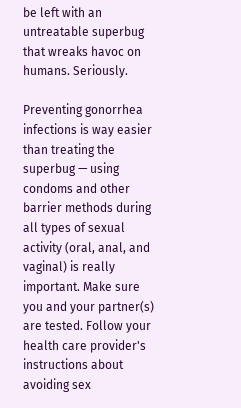be left with an untreatable superbug that wreaks havoc on humans. Seriously.

Preventing gonorrhea infections is way easier than treating the superbug — using condoms and other barrier methods during all types of sexual activity (oral, anal, and vaginal) is really important. Make sure you and your partner(s) are tested. Follow your health care provider's instructions about avoiding sex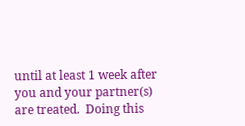until at least 1 week after you and your partner(s) are treated.  Doing this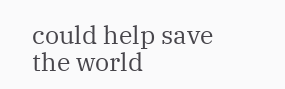could help save the world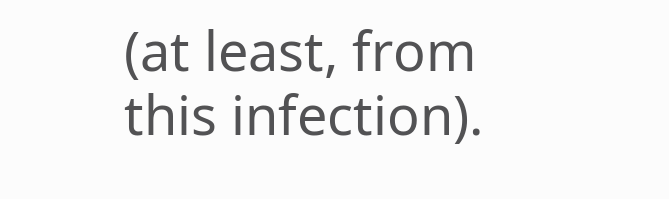(at least, from this infection).